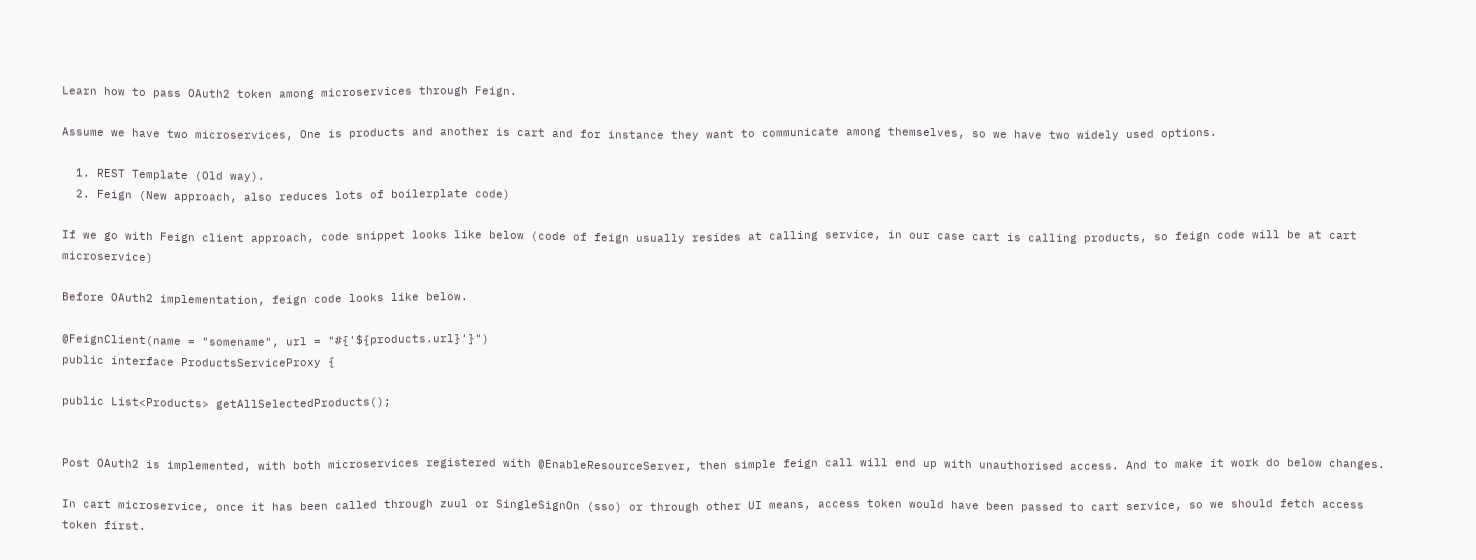Learn how to pass OAuth2 token among microservices through Feign.

Assume we have two microservices, One is products and another is cart and for instance they want to communicate among themselves, so we have two widely used options.

  1. REST Template (Old way).
  2. Feign (New approach, also reduces lots of boilerplate code)

If we go with Feign client approach, code snippet looks like below (code of feign usually resides at calling service, in our case cart is calling products, so feign code will be at cart microservice)

Before OAuth2 implementation, feign code looks like below.

@FeignClient(name = "somename", url = "#{'${products.url}'}")
public interface ProductsServiceProxy {

public List<Products> getAllSelectedProducts();


Post OAuth2 is implemented, with both microservices registered with @EnableResourceServer, then simple feign call will end up with unauthorised access. And to make it work do below changes.

In cart microservice, once it has been called through zuul or SingleSignOn (sso) or through other UI means, access token would have been passed to cart service, so we should fetch access token first.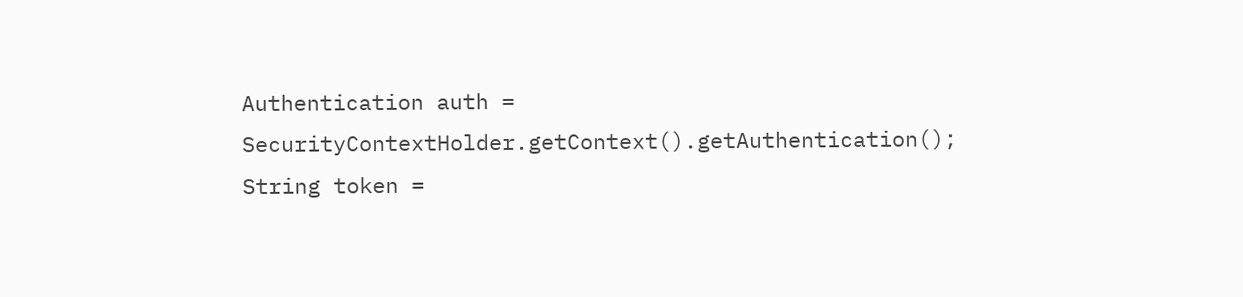Authentication auth = SecurityContextHolder.getContext().getAuthentication();
String token =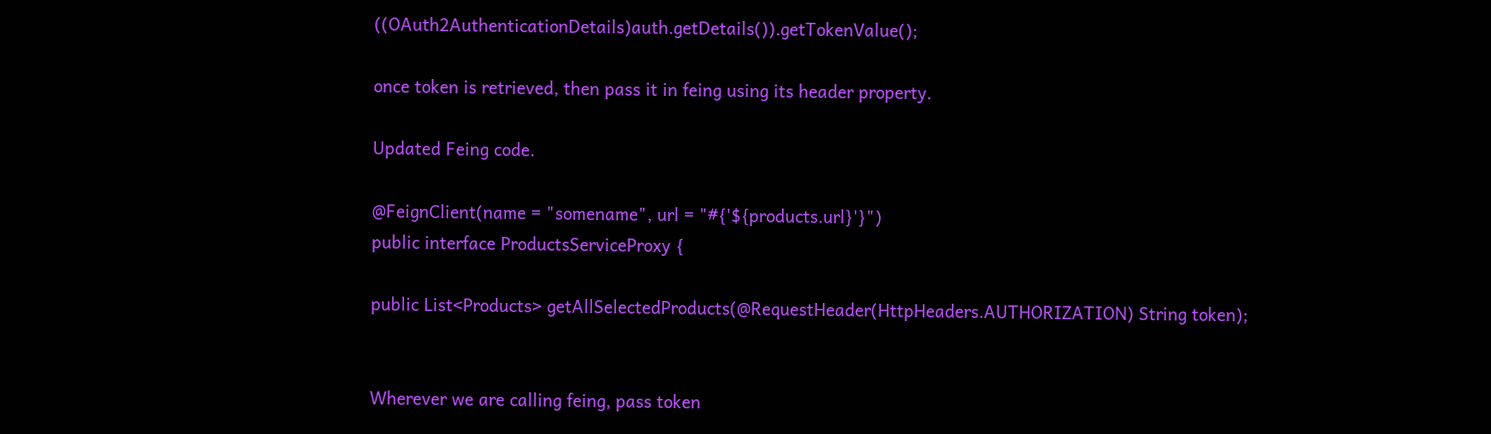((OAuth2AuthenticationDetails)auth.getDetails()).getTokenValue();

once token is retrieved, then pass it in feing using its header property.

Updated Feing code.

@FeignClient(name = "somename", url = "#{'${products.url}'}")
public interface ProductsServiceProxy {

public List<Products> getAllSelectedProducts(@RequestHeader(HttpHeaders.AUTHORIZATION) String token);


Wherever we are calling feing, pass token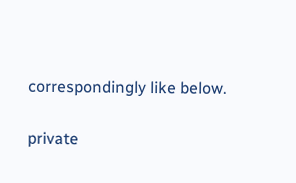correspondingly like below.

private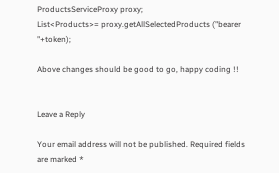ProductsServiceProxy proxy;
List<Products>= proxy.getAllSelectedProducts ("bearer "+token);

Above changes should be good to go, happy coding !!


Leave a Reply

Your email address will not be published. Required fields are marked *